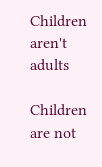Children aren't adults

Children are not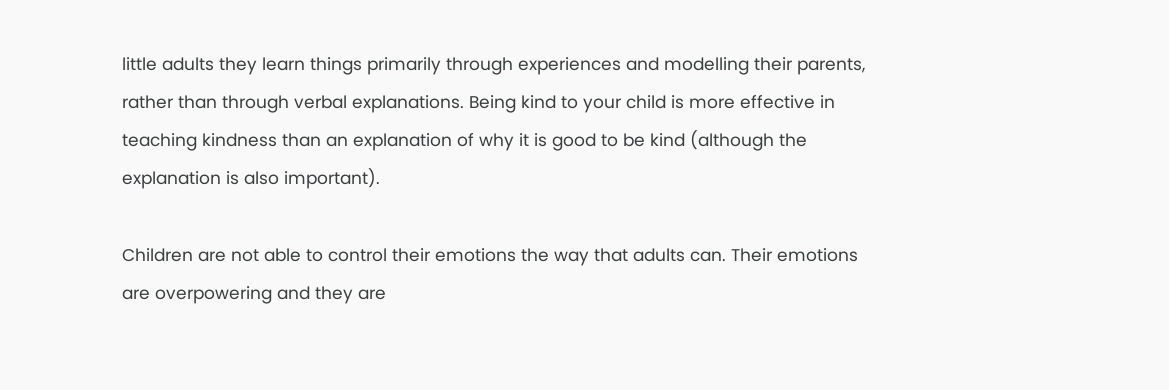little adults they learn things primarily through experiences and modelling their parents, rather than through verbal explanations. Being kind to your child is more effective in teaching kindness than an explanation of why it is good to be kind (although the explanation is also important).

Children are not able to control their emotions the way that adults can. Their emotions are overpowering and they are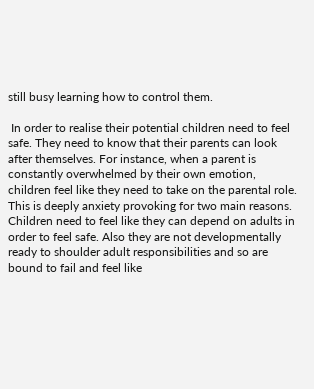still busy learning how to control them.

 In order to realise their potential children need to feel safe. They need to know that their parents can look after themselves. For instance, when a parent is constantly overwhelmed by their own emotion, children feel like they need to take on the parental role. This is deeply anxiety provoking for two main reasons. Children need to feel like they can depend on adults in order to feel safe. Also they are not developmentally ready to shoulder adult responsibilities and so are bound to fail and feel like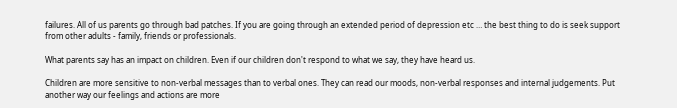failures. All of us parents go through bad patches. If you are going through an extended period of depression etc … the best thing to do is seek support from other adults - family, friends or professionals.

What parents say has an impact on children. Even if our children don't respond to what we say, they have heard us.

Children are more sensitive to non-verbal messages than to verbal ones. They can read our moods, non-verbal responses and internal judgements. Put another way our feelings and actions are more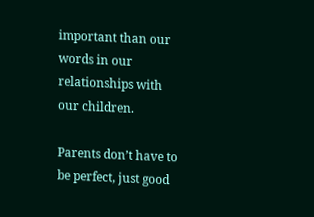important than our words in our relationships with our children.

Parents don’t have to be perfect, just good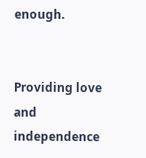enough.


Providing love and independence